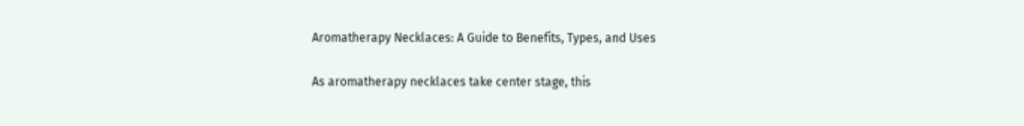Aromatherapy Necklaces: A Guide to Benefits, Types, and Uses

As aromatherapy necklaces take center stage, this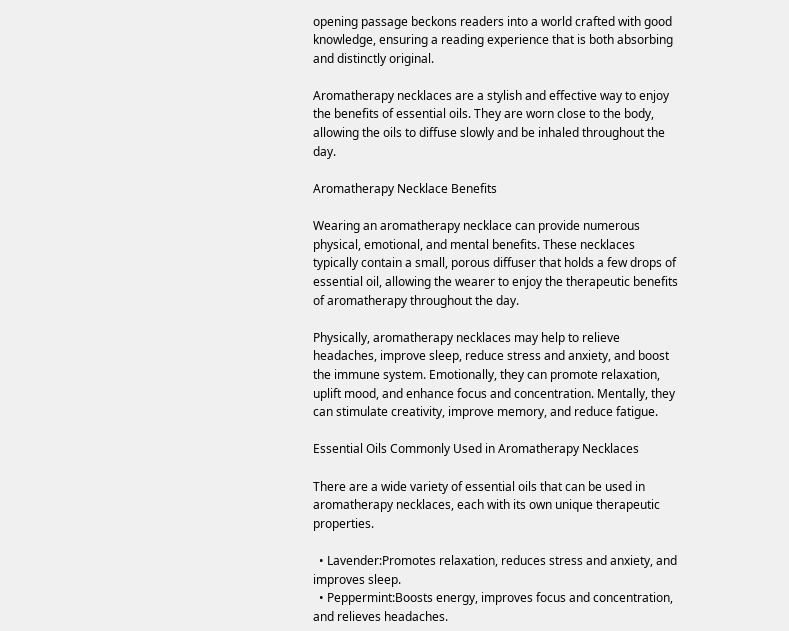opening passage beckons readers into a world crafted with good knowledge, ensuring a reading experience that is both absorbing and distinctly original.

Aromatherapy necklaces are a stylish and effective way to enjoy the benefits of essential oils. They are worn close to the body, allowing the oils to diffuse slowly and be inhaled throughout the day.

Aromatherapy Necklace Benefits

Wearing an aromatherapy necklace can provide numerous physical, emotional, and mental benefits. These necklaces typically contain a small, porous diffuser that holds a few drops of essential oil, allowing the wearer to enjoy the therapeutic benefits of aromatherapy throughout the day.

Physically, aromatherapy necklaces may help to relieve headaches, improve sleep, reduce stress and anxiety, and boost the immune system. Emotionally, they can promote relaxation, uplift mood, and enhance focus and concentration. Mentally, they can stimulate creativity, improve memory, and reduce fatigue.

Essential Oils Commonly Used in Aromatherapy Necklaces

There are a wide variety of essential oils that can be used in aromatherapy necklaces, each with its own unique therapeutic properties.

  • Lavender:Promotes relaxation, reduces stress and anxiety, and improves sleep.
  • Peppermint:Boosts energy, improves focus and concentration, and relieves headaches.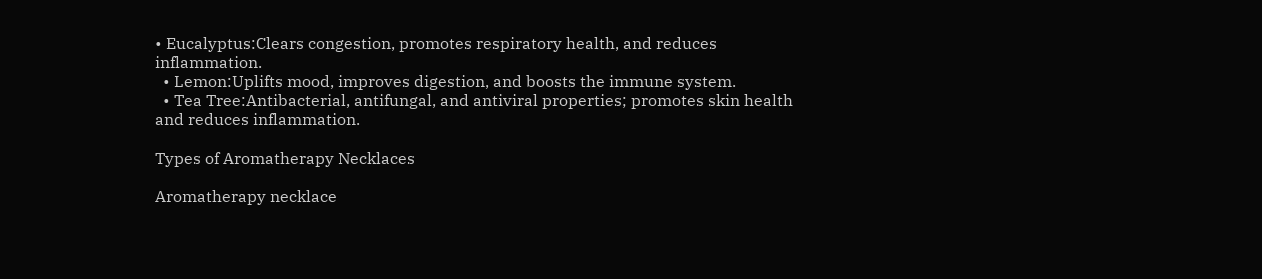• Eucalyptus:Clears congestion, promotes respiratory health, and reduces inflammation.
  • Lemon:Uplifts mood, improves digestion, and boosts the immune system.
  • Tea Tree:Antibacterial, antifungal, and antiviral properties; promotes skin health and reduces inflammation.

Types of Aromatherapy Necklaces

Aromatherapy necklace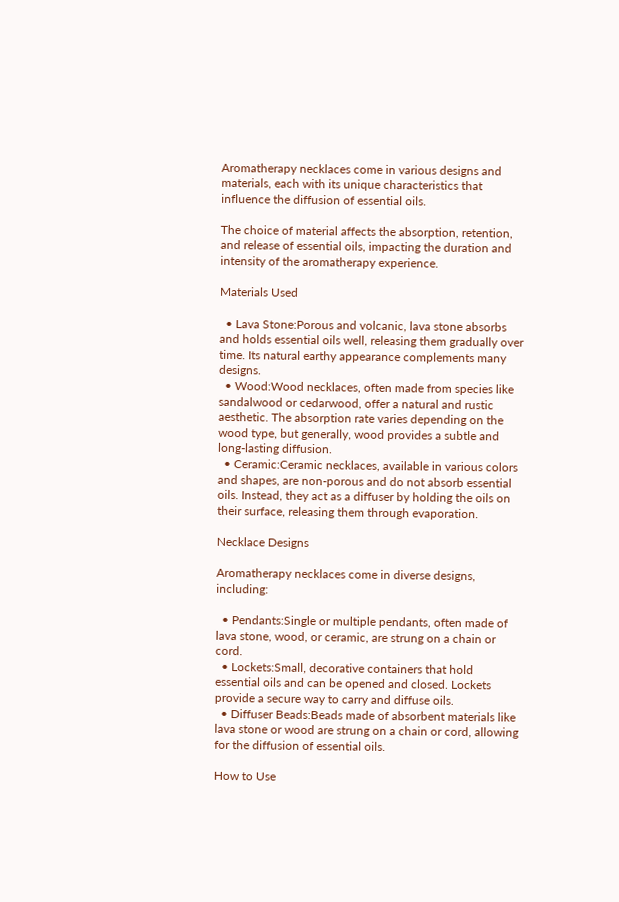Aromatherapy necklaces come in various designs and materials, each with its unique characteristics that influence the diffusion of essential oils.

The choice of material affects the absorption, retention, and release of essential oils, impacting the duration and intensity of the aromatherapy experience.

Materials Used

  • Lava Stone:Porous and volcanic, lava stone absorbs and holds essential oils well, releasing them gradually over time. Its natural earthy appearance complements many designs.
  • Wood:Wood necklaces, often made from species like sandalwood or cedarwood, offer a natural and rustic aesthetic. The absorption rate varies depending on the wood type, but generally, wood provides a subtle and long-lasting diffusion.
  • Ceramic:Ceramic necklaces, available in various colors and shapes, are non-porous and do not absorb essential oils. Instead, they act as a diffuser by holding the oils on their surface, releasing them through evaporation.

Necklace Designs

Aromatherapy necklaces come in diverse designs, including:

  • Pendants:Single or multiple pendants, often made of lava stone, wood, or ceramic, are strung on a chain or cord.
  • Lockets:Small, decorative containers that hold essential oils and can be opened and closed. Lockets provide a secure way to carry and diffuse oils.
  • Diffuser Beads:Beads made of absorbent materials like lava stone or wood are strung on a chain or cord, allowing for the diffusion of essential oils.

How to Use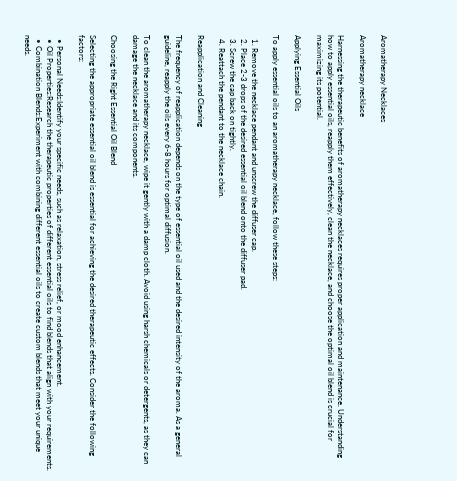Aromatherapy Necklaces

Aromatherapy necklace

Harnessing the therapeutic benefits of aromatherapy necklaces requires proper application and maintenance. Understanding how to apply essential oils, reapply them effectively, clean the necklace, and choose the optimal oil blend is crucial for maximizing its potential.

Applying Essential Oils

To apply essential oils to an aromatherapy necklace, follow these steps:

  1. Remove the necklace pendant and unscrew the diffuser cap.
  2. Place 2-3 drops of the desired essential oil blend onto the diffuser pad.
  3. Screw the cap back on tightly.
  4. Reattach the pendant to the necklace chain.

Reapplication and Cleaning

The frequency of reapplication depends on the type of essential oil used and the desired intensity of the aroma. As a general guideline, reapply the oils every 6-8 hours for optimal diffusion.

To clean the aromatherapy necklace, wipe it gently with a damp cloth. Avoid using harsh chemicals or detergents, as they can damage the necklace and its components.

Choosing the Right Essential Oil Blend

Selecting the appropriate essential oil blend is essential for achieving the desired therapeutic effects. Consider the following factors:

  • Personal Needs:Identify your specific needs, such as relaxation, stress relief, or mood enhancement.
  • Oil Properties:Research the therapeutic properties of different essential oils to find blends that align with your requirements.
  • Combination Blends:Experiment with combining different essential oils to create custom blends that meet your unique needs.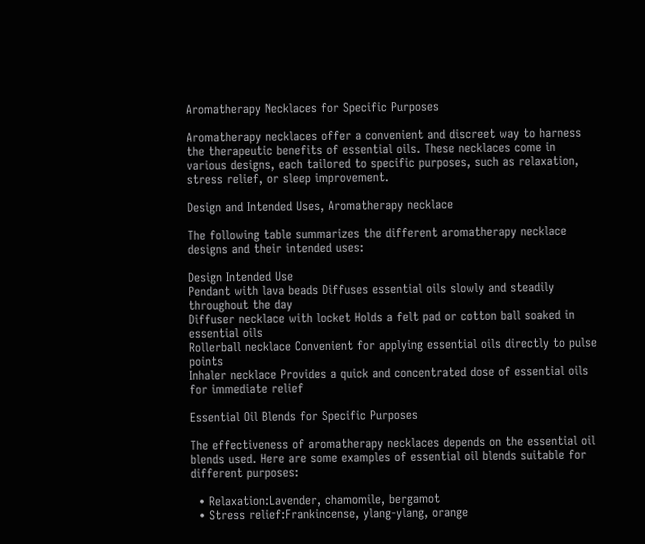Aromatherapy Necklaces for Specific Purposes

Aromatherapy necklaces offer a convenient and discreet way to harness the therapeutic benefits of essential oils. These necklaces come in various designs, each tailored to specific purposes, such as relaxation, stress relief, or sleep improvement.

Design and Intended Uses, Aromatherapy necklace

The following table summarizes the different aromatherapy necklace designs and their intended uses:

Design Intended Use
Pendant with lava beads Diffuses essential oils slowly and steadily throughout the day
Diffuser necklace with locket Holds a felt pad or cotton ball soaked in essential oils
Rollerball necklace Convenient for applying essential oils directly to pulse points
Inhaler necklace Provides a quick and concentrated dose of essential oils for immediate relief

Essential Oil Blends for Specific Purposes

The effectiveness of aromatherapy necklaces depends on the essential oil blends used. Here are some examples of essential oil blends suitable for different purposes:

  • Relaxation:Lavender, chamomile, bergamot
  • Stress relief:Frankincense, ylang-ylang, orange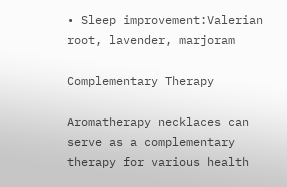• Sleep improvement:Valerian root, lavender, marjoram

Complementary Therapy

Aromatherapy necklaces can serve as a complementary therapy for various health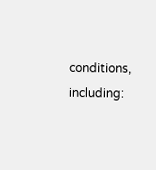conditions, including: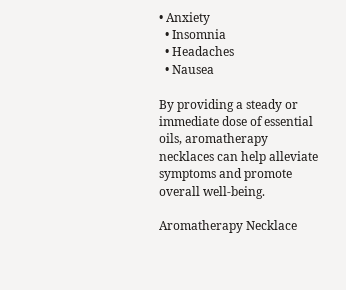• Anxiety
  • Insomnia
  • Headaches
  • Nausea

By providing a steady or immediate dose of essential oils, aromatherapy necklaces can help alleviate symptoms and promote overall well-being.

Aromatherapy Necklace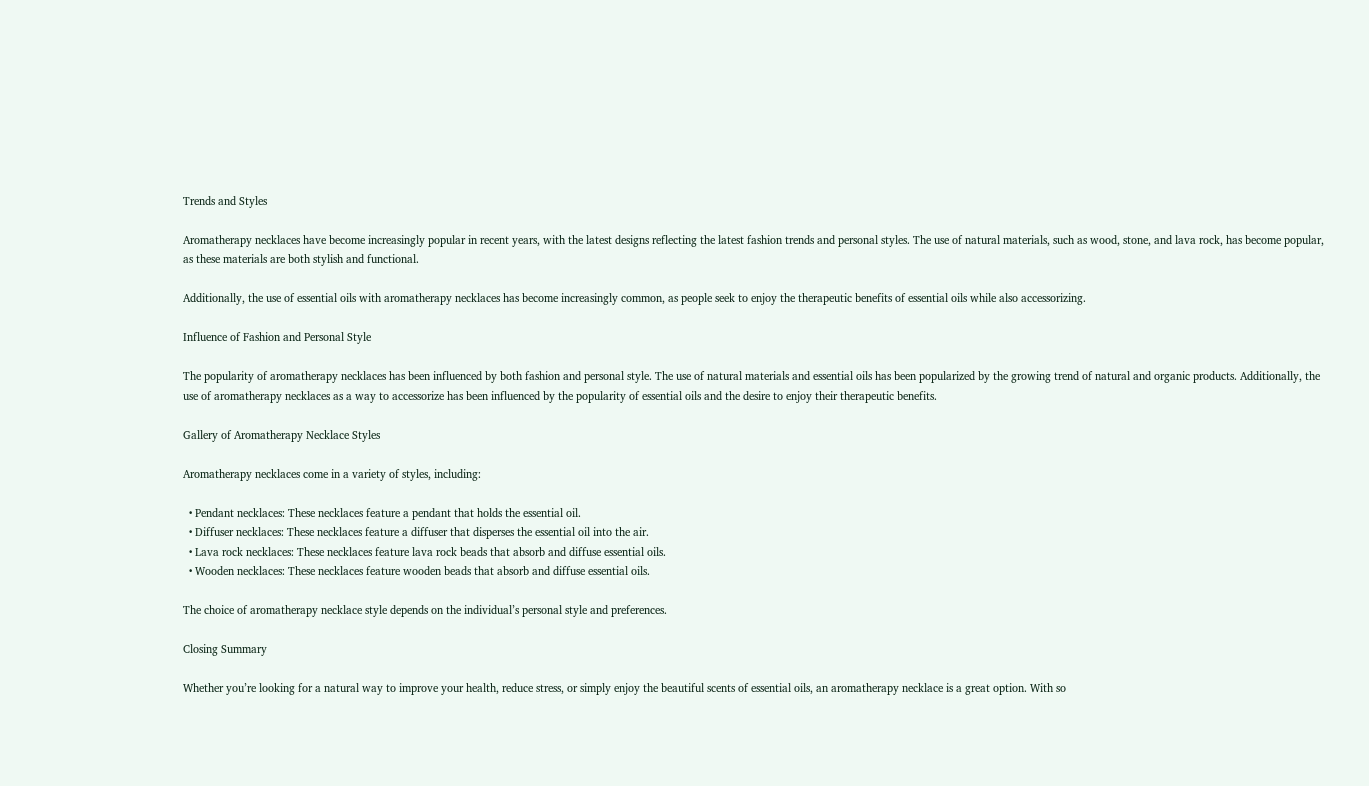Trends and Styles

Aromatherapy necklaces have become increasingly popular in recent years, with the latest designs reflecting the latest fashion trends and personal styles. The use of natural materials, such as wood, stone, and lava rock, has become popular, as these materials are both stylish and functional.

Additionally, the use of essential oils with aromatherapy necklaces has become increasingly common, as people seek to enjoy the therapeutic benefits of essential oils while also accessorizing.

Influence of Fashion and Personal Style

The popularity of aromatherapy necklaces has been influenced by both fashion and personal style. The use of natural materials and essential oils has been popularized by the growing trend of natural and organic products. Additionally, the use of aromatherapy necklaces as a way to accessorize has been influenced by the popularity of essential oils and the desire to enjoy their therapeutic benefits.

Gallery of Aromatherapy Necklace Styles

Aromatherapy necklaces come in a variety of styles, including:

  • Pendant necklaces: These necklaces feature a pendant that holds the essential oil.
  • Diffuser necklaces: These necklaces feature a diffuser that disperses the essential oil into the air.
  • Lava rock necklaces: These necklaces feature lava rock beads that absorb and diffuse essential oils.
  • Wooden necklaces: These necklaces feature wooden beads that absorb and diffuse essential oils.

The choice of aromatherapy necklace style depends on the individual’s personal style and preferences.

Closing Summary

Whether you’re looking for a natural way to improve your health, reduce stress, or simply enjoy the beautiful scents of essential oils, an aromatherapy necklace is a great option. With so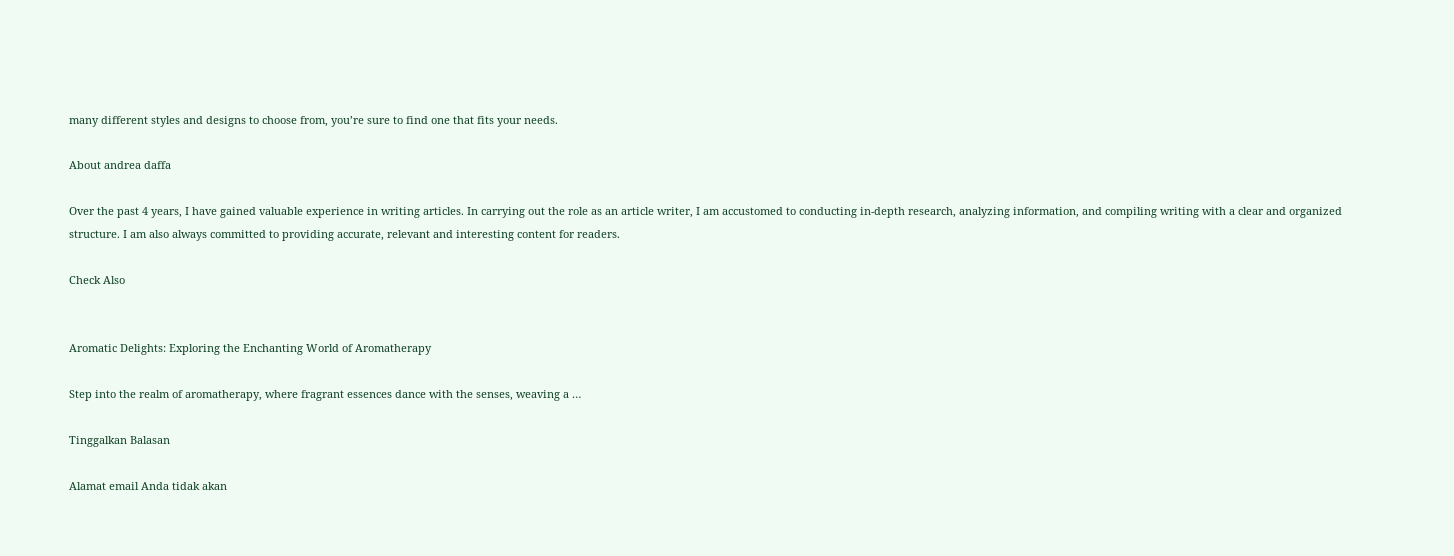many different styles and designs to choose from, you’re sure to find one that fits your needs.

About andrea daffa

Over the past 4 years, I have gained valuable experience in writing articles. In carrying out the role as an article writer, I am accustomed to conducting in-depth research, analyzing information, and compiling writing with a clear and organized structure. I am also always committed to providing accurate, relevant and interesting content for readers.

Check Also


Aromatic Delights: Exploring the Enchanting World of Aromatherapy

Step into the realm of aromatherapy, where fragrant essences dance with the senses, weaving a …

Tinggalkan Balasan

Alamat email Anda tidak akan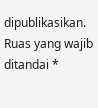dipublikasikan. Ruas yang wajib ditandai *